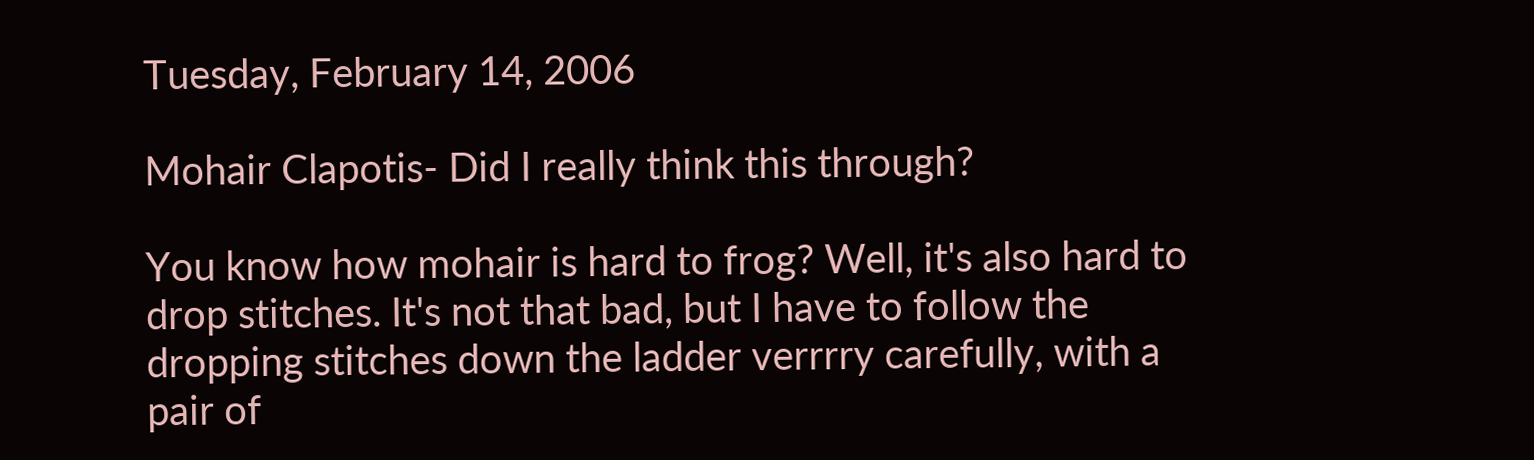Tuesday, February 14, 2006

Mohair Clapotis- Did I really think this through?

You know how mohair is hard to frog? Well, it's also hard to drop stitches. It's not that bad, but I have to follow the dropping stitches down the ladder verrrry carefully, with a pair of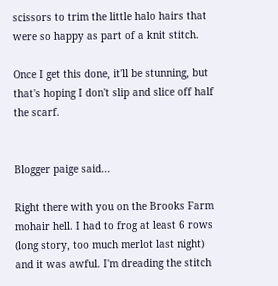scissors to trim the little halo hairs that were so happy as part of a knit stitch.

Once I get this done, it'll be stunning, but that's hoping I don't slip and slice off half the scarf.


Blogger paige said...

Right there with you on the Brooks Farm mohair hell. I had to frog at least 6 rows (long story, too much merlot last night) and it was awful. I'm dreading the stitch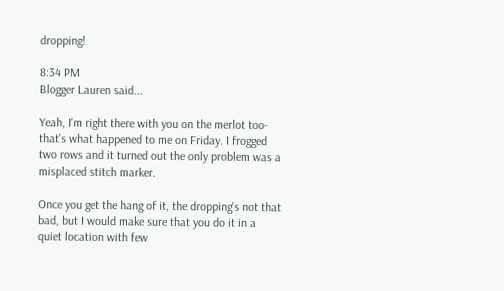dropping!

8:34 PM
Blogger Lauren said...

Yeah, I'm right there with you on the merlot too- that's what happened to me on Friday. I frogged two rows and it turned out the only problem was a misplaced stitch marker.

Once you get the hang of it, the dropping's not that bad, but I would make sure that you do it in a quiet location with few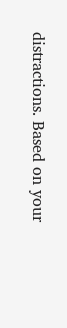distractions. Based on your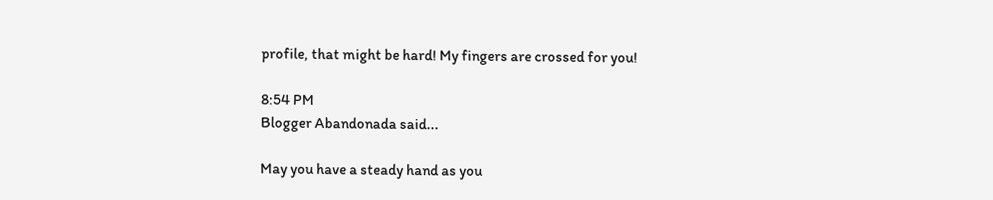profile, that might be hard! My fingers are crossed for you!

8:54 PM
Blogger Abandonada said...

May you have a steady hand as you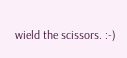wield the scissors. :-)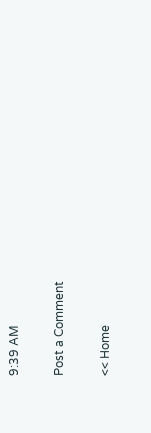9:39 AM

Post a Comment

<< Home